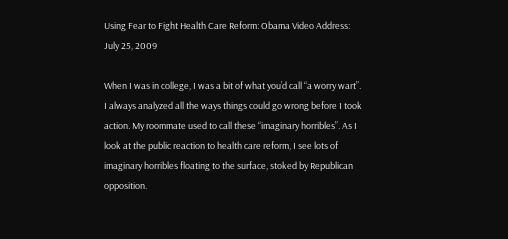Using Fear to Fight Health Care Reform: Obama Video Address: July 25, 2009

When I was in college, I was a bit of what you’d call “a worry wart”. I always analyzed all the ways things could go wrong before I took action. My roommate used to call these “imaginary horribles”. As I look at the public reaction to health care reform, I see lots of imaginary horribles floating to the surface, stoked by Republican opposition.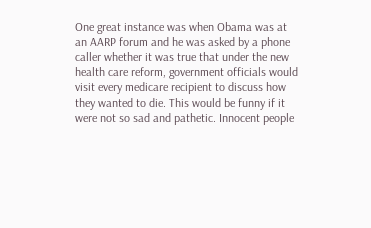One great instance was when Obama was at an AARP forum and he was asked by a phone caller whether it was true that under the new health care reform, government officials would visit every medicare recipient to discuss how they wanted to die. This would be funny if it were not so sad and pathetic. Innocent people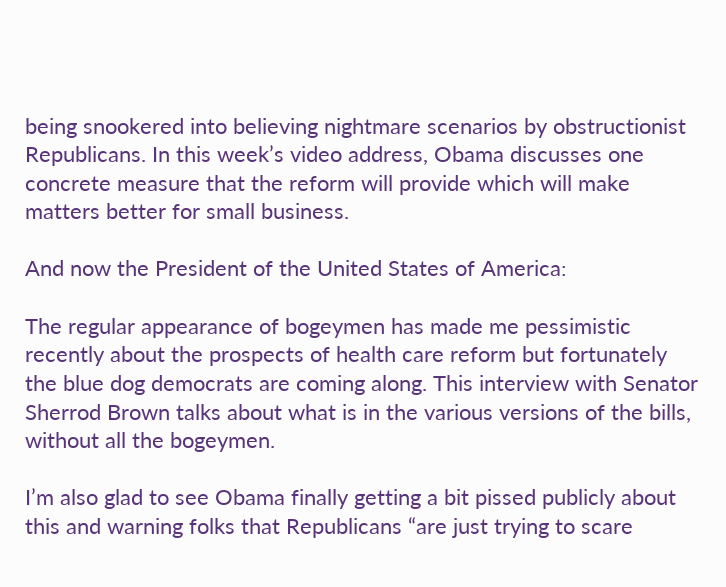being snookered into believing nightmare scenarios by obstructionist Republicans. In this week’s video address, Obama discusses one concrete measure that the reform will provide which will make matters better for small business.

And now the President of the United States of America:

The regular appearance of bogeymen has made me pessimistic recently about the prospects of health care reform but fortunately the blue dog democrats are coming along. This interview with Senator Sherrod Brown talks about what is in the various versions of the bills, without all the bogeymen.

I’m also glad to see Obama finally getting a bit pissed publicly about this and warning folks that Republicans “are just trying to scare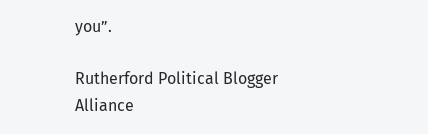you”.

Rutherford Political Blogger Alliance